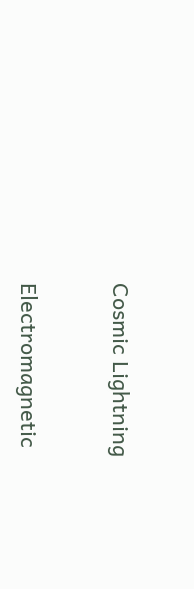Cosmic Lightning


Electromagnetic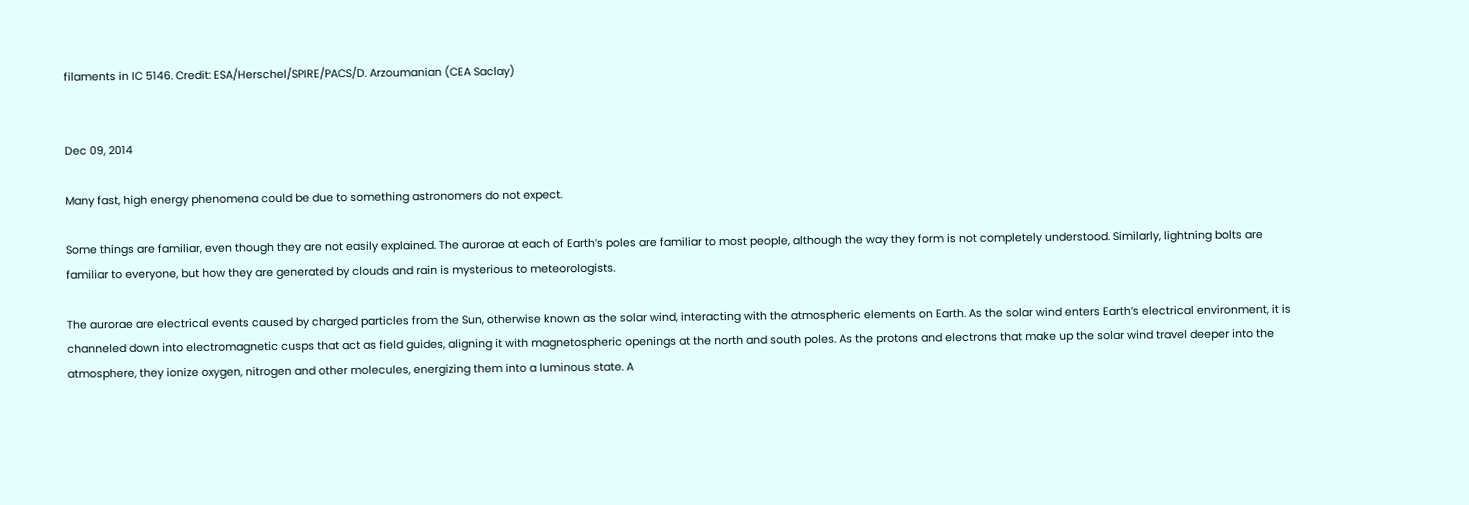filaments in IC 5146. Credit: ESA/Herschel/SPIRE/PACS/D. Arzoumanian (CEA Saclay)


Dec 09, 2014

Many fast, high energy phenomena could be due to something astronomers do not expect.

Some things are familiar, even though they are not easily explained. The aurorae at each of Earth’s poles are familiar to most people, although the way they form is not completely understood. Similarly, lightning bolts are familiar to everyone, but how they are generated by clouds and rain is mysterious to meteorologists.

The aurorae are electrical events caused by charged particles from the Sun, otherwise known as the solar wind, interacting with the atmospheric elements on Earth. As the solar wind enters Earth’s electrical environment, it is channeled down into electromagnetic cusps that act as field guides, aligning it with magnetospheric openings at the north and south poles. As the protons and electrons that make up the solar wind travel deeper into the atmosphere, they ionize oxygen, nitrogen and other molecules, energizing them into a luminous state. A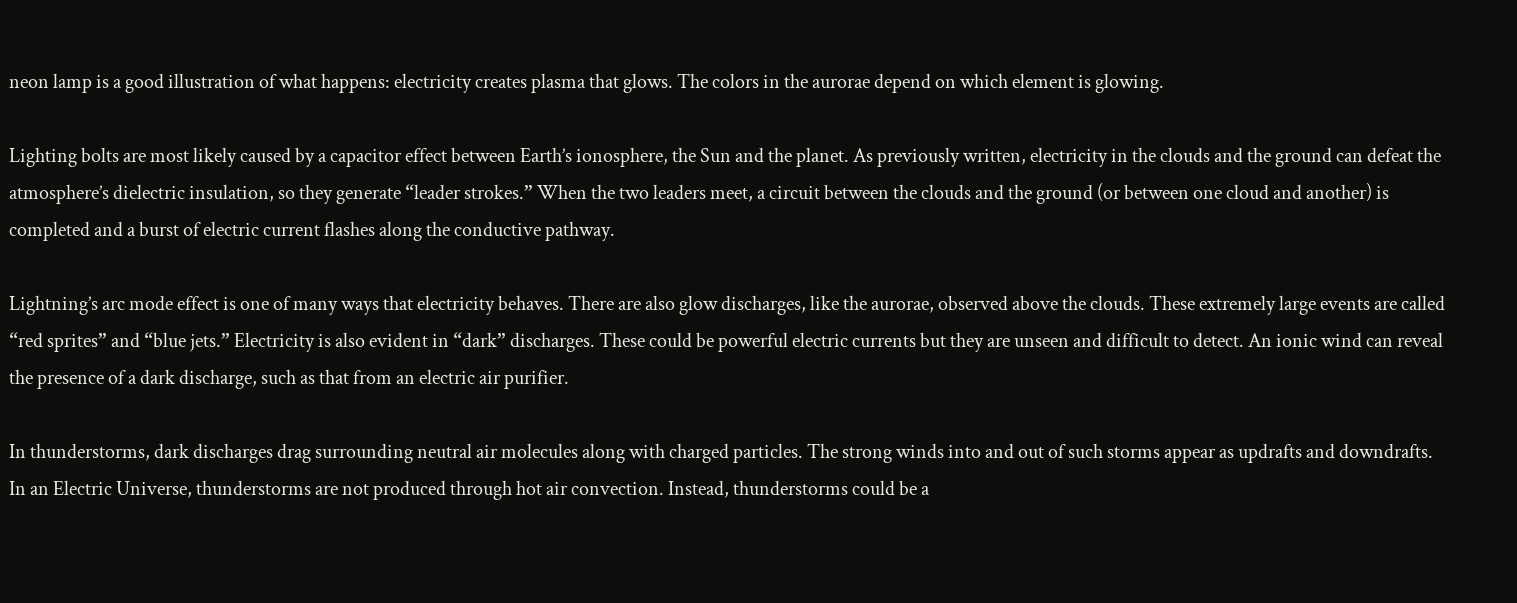neon lamp is a good illustration of what happens: electricity creates plasma that glows. The colors in the aurorae depend on which element is glowing.

Lighting bolts are most likely caused by a capacitor effect between Earth’s ionosphere, the Sun and the planet. As previously written, electricity in the clouds and the ground can defeat the atmosphere’s dielectric insulation, so they generate “leader strokes.” When the two leaders meet, a circuit between the clouds and the ground (or between one cloud and another) is completed and a burst of electric current flashes along the conductive pathway.

Lightning’s arc mode effect is one of many ways that electricity behaves. There are also glow discharges, like the aurorae, observed above the clouds. These extremely large events are called “red sprites” and “blue jets.” Electricity is also evident in “dark” discharges. These could be powerful electric currents but they are unseen and difficult to detect. An ionic wind can reveal the presence of a dark discharge, such as that from an electric air purifier.

In thunderstorms, dark discharges drag surrounding neutral air molecules along with charged particles. The strong winds into and out of such storms appear as updrafts and downdrafts. In an Electric Universe, thunderstorms are not produced through hot air convection. Instead, thunderstorms could be a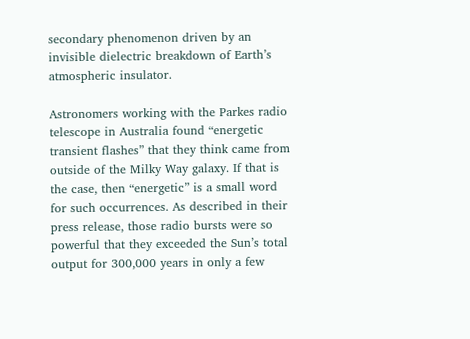secondary phenomenon driven by an invisible dielectric breakdown of Earth’s atmospheric insulator.

Astronomers working with the Parkes radio telescope in Australia found “energetic transient flashes” that they think came from outside of the Milky Way galaxy. If that is the case, then “energetic” is a small word for such occurrences. As described in their press release, those radio bursts were so powerful that they exceeded the Sun’s total output for 300,000 years in only a few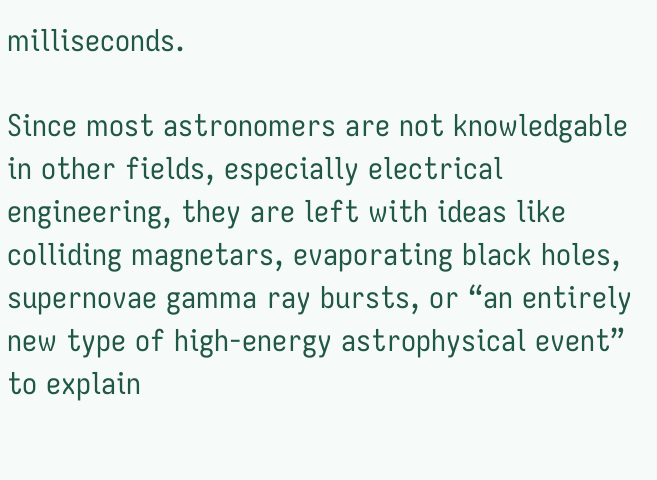milliseconds.

Since most astronomers are not knowledgable in other fields, especially electrical engineering, they are left with ideas like colliding magnetars, evaporating black holes, supernovae gamma ray bursts, or “an entirely new type of high-energy astrophysical event” to explain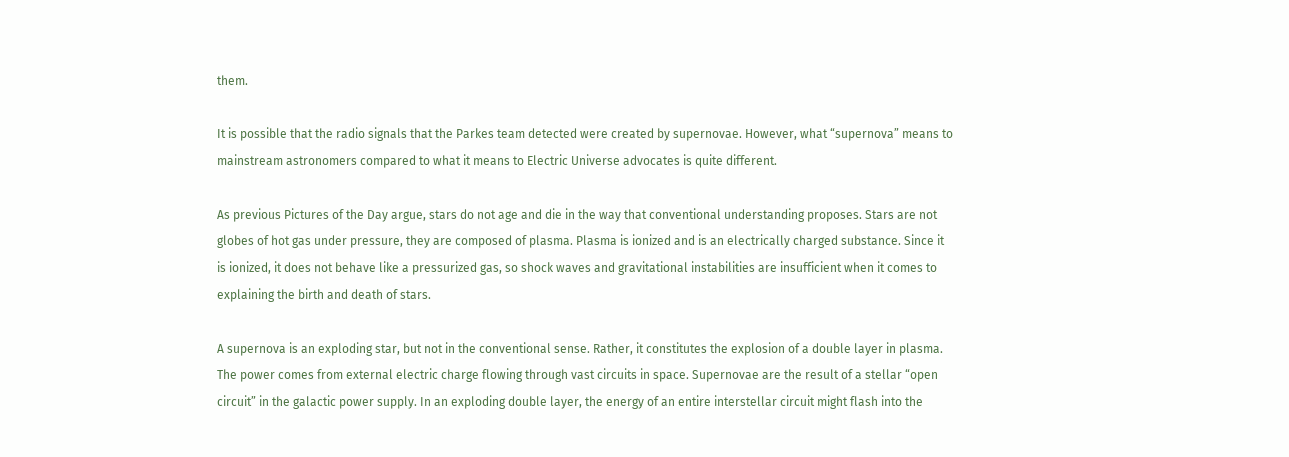them.

It is possible that the radio signals that the Parkes team detected were created by supernovae. However, what “supernova” means to mainstream astronomers compared to what it means to Electric Universe advocates is quite different.

As previous Pictures of the Day argue, stars do not age and die in the way that conventional understanding proposes. Stars are not globes of hot gas under pressure, they are composed of plasma. Plasma is ionized and is an electrically charged substance. Since it is ionized, it does not behave like a pressurized gas, so shock waves and gravitational instabilities are insufficient when it comes to explaining the birth and death of stars.

A supernova is an exploding star, but not in the conventional sense. Rather, it constitutes the explosion of a double layer in plasma. The power comes from external electric charge flowing through vast circuits in space. Supernovae are the result of a stellar “open circuit” in the galactic power supply. In an exploding double layer, the energy of an entire interstellar circuit might flash into the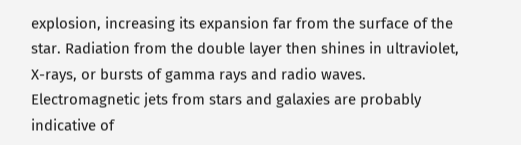explosion, increasing its expansion far from the surface of the star. Radiation from the double layer then shines in ultraviolet, X-rays, or bursts of gamma rays and radio waves. Electromagnetic jets from stars and galaxies are probably indicative of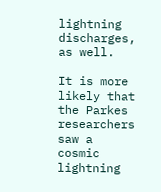lightning discharges, as well.

It is more likely that the Parkes researchers saw a cosmic lightning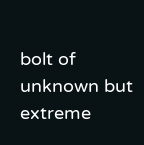bolt of unknown but extreme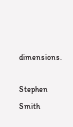dimensions.

Stephen Smith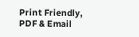Print Friendly, PDF & Email